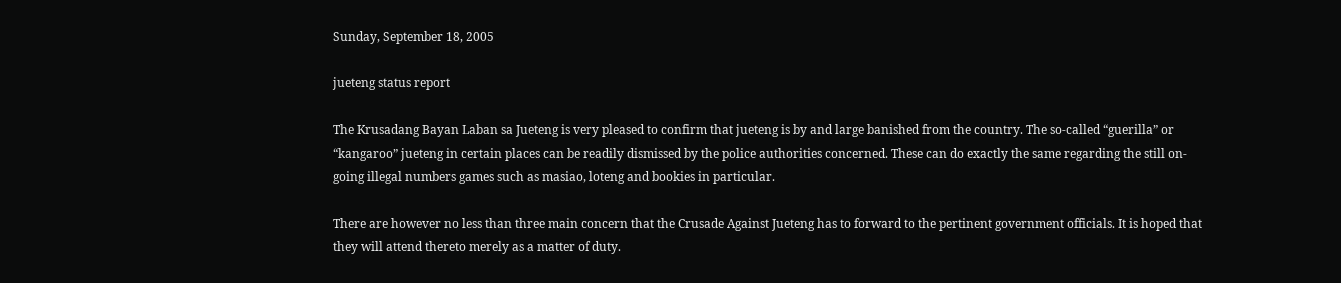Sunday, September 18, 2005

jueteng status report

The Krusadang Bayan Laban sa Jueteng is very pleased to confirm that jueteng is by and large banished from the country. The so-called “guerilla” or “kangaroo” jueteng in certain places can be readily dismissed by the police authorities concerned. These can do exactly the same regarding the still on-going illegal numbers games such as masiao, loteng and bookies in particular.

There are however no less than three main concern that the Crusade Against Jueteng has to forward to the pertinent government officials. It is hoped that they will attend thereto merely as a matter of duty.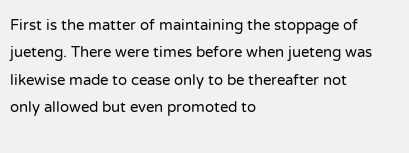First is the matter of maintaining the stoppage of jueteng. There were times before when jueteng was likewise made to cease only to be thereafter not only allowed but even promoted to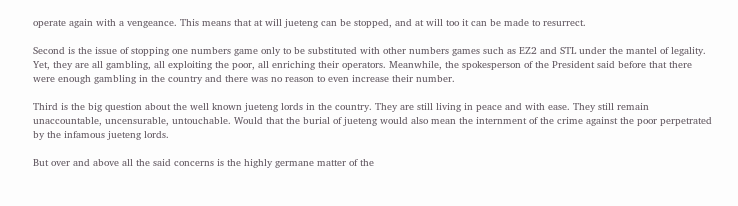operate again with a vengeance. This means that at will jueteng can be stopped, and at will too it can be made to resurrect.

Second is the issue of stopping one numbers game only to be substituted with other numbers games such as EZ2 and STL under the mantel of legality. Yet, they are all gambling, all exploiting the poor, all enriching their operators. Meanwhile, the spokesperson of the President said before that there were enough gambling in the country and there was no reason to even increase their number.

Third is the big question about the well known jueteng lords in the country. They are still living in peace and with ease. They still remain unaccountable, uncensurable, untouchable. Would that the burial of jueteng would also mean the internment of the crime against the poor perpetrated by the infamous jueteng lords.

But over and above all the said concerns is the highly germane matter of the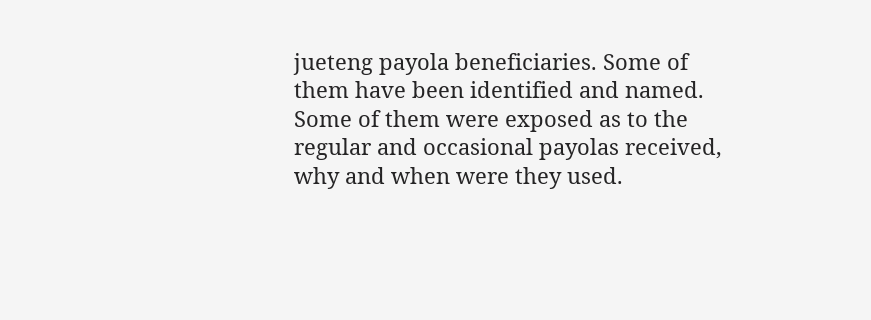jueteng payola beneficiaries. Some of them have been identified and named. Some of them were exposed as to the regular and occasional payolas received, why and when were they used.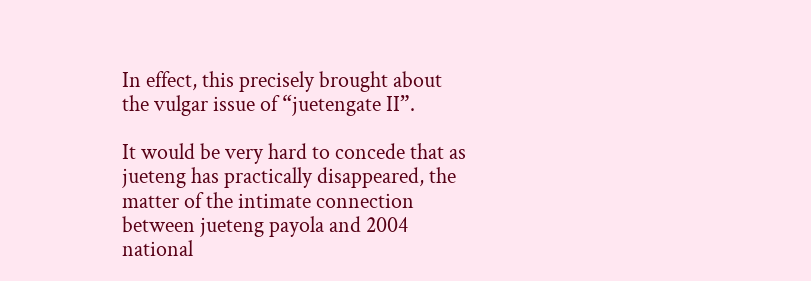In effect, this precisely brought about the vulgar issue of “juetengate II”.

It would be very hard to concede that as jueteng has practically disappeared, the matter of the intimate connection between jueteng payola and 2004 national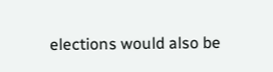elections would also be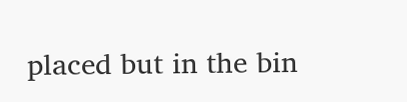placed but in the bin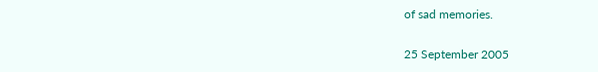of sad memories.

25 September 2005